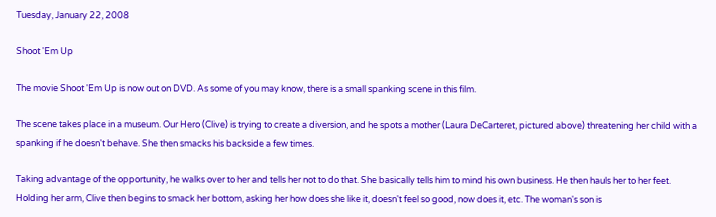Tuesday, January 22, 2008

Shoot 'Em Up

The movie Shoot 'Em Up is now out on DVD. As some of you may know, there is a small spanking scene in this film.

The scene takes place in a museum. Our Hero (Clive) is trying to create a diversion, and he spots a mother (Laura DeCarteret, pictured above) threatening her child with a spanking if he doesn't behave. She then smacks his backside a few times.

Taking advantage of the opportunity, he walks over to her and tells her not to do that. She basically tells him to mind his own business. He then hauls her to her feet. Holding her arm, Clive then begins to smack her bottom, asking her how does she like it, doesn't feel so good, now does it, etc. The woman's son is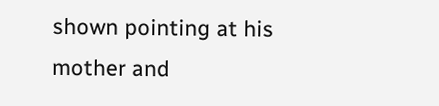shown pointing at his mother and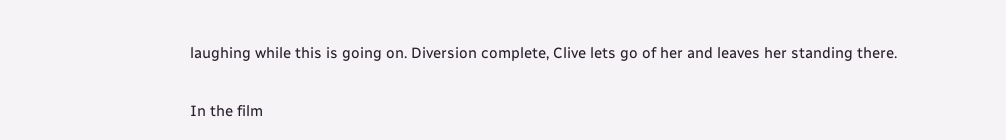laughing while this is going on. Diversion complete, Clive lets go of her and leaves her standing there.

In the film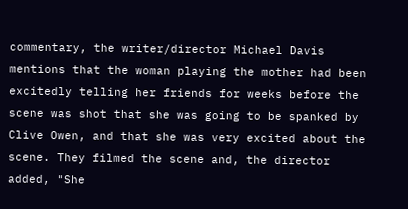commentary, the writer/director Michael Davis mentions that the woman playing the mother had been excitedly telling her friends for weeks before the scene was shot that she was going to be spanked by Clive Owen, and that she was very excited about the scene. They filmed the scene and, the director added, "She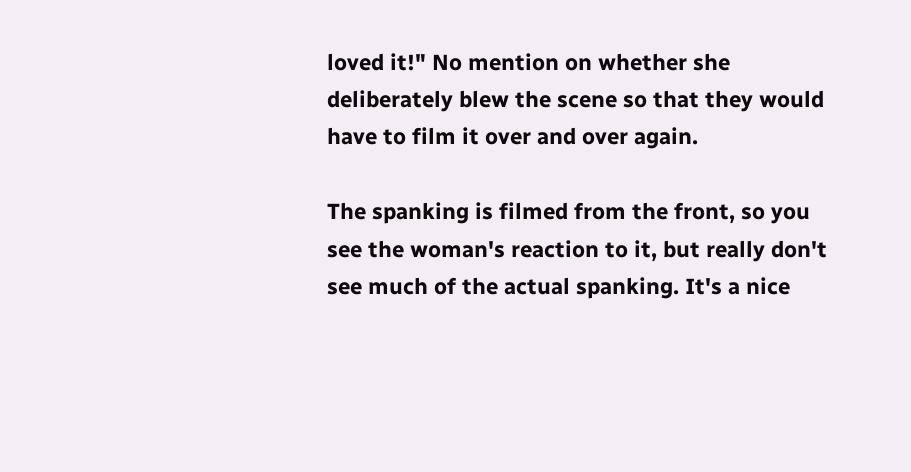loved it!" No mention on whether she deliberately blew the scene so that they would have to film it over and over again.

The spanking is filmed from the front, so you see the woman's reaction to it, but really don't see much of the actual spanking. It's a nice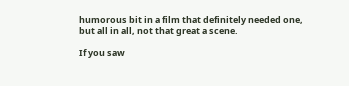humorous bit in a film that definitely needed one, but all in all, not that great a scene.

If you saw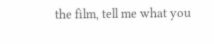the film, tell me what you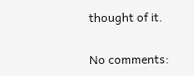thought of it.

No comments: